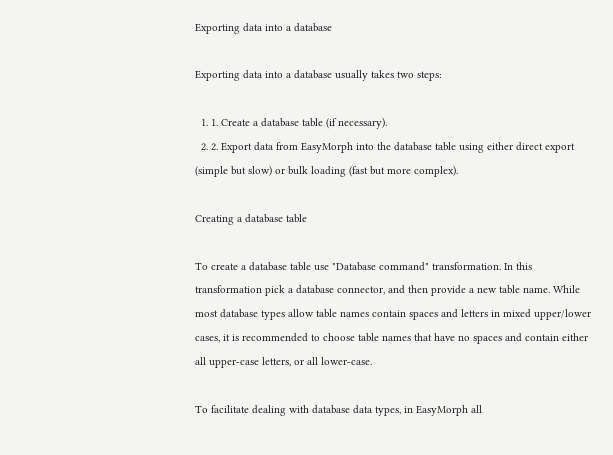Exporting data into a database

Exporting data into a database usually takes two steps:

  1. 1. Create a database table (if necessary).
  2. 2. Export data from EasyMorph into the database table using either direct export (simple but slow) or bulk loading (fast but more complex).

Creating a database table

To create a database table use "Database command" transformation. In this transformation pick a database connector, and then provide a new table name. While most database types allow table names contain spaces and letters in mixed upper/lower cases, it is recommended to choose table names that have no spaces and contain either all upper-case letters, or all lower-case.

To facilitate dealing with database data types, in EasyMorph all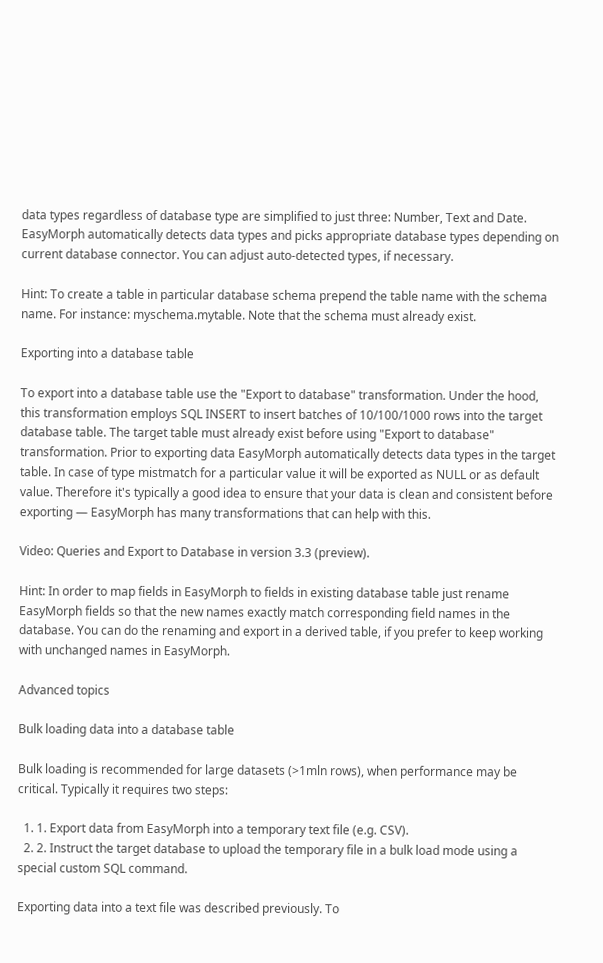data types regardless of database type are simplified to just three: Number, Text and Date. EasyMorph automatically detects data types and picks appropriate database types depending on current database connector. You can adjust auto-detected types, if necessary.

Hint: To create a table in particular database schema prepend the table name with the schema name. For instance: myschema.mytable. Note that the schema must already exist.

Exporting into a database table

To export into a database table use the "Export to database" transformation. Under the hood, this transformation employs SQL INSERT to insert batches of 10/100/1000 rows into the target database table. The target table must already exist before using "Export to database" transformation. Prior to exporting data EasyMorph automatically detects data types in the target table. In case of type mistmatch for a particular value it will be exported as NULL or as default value. Therefore it's typically a good idea to ensure that your data is clean and consistent before exporting — EasyMorph has many transformations that can help with this.

Video: Queries and Export to Database in version 3.3 (preview).

Hint: In order to map fields in EasyMorph to fields in existing database table just rename EasyMorph fields so that the new names exactly match corresponding field names in the database. You can do the renaming and export in a derived table, if you prefer to keep working with unchanged names in EasyMorph.

Advanced topics

Bulk loading data into a database table

Bulk loading is recommended for large datasets (>1mln rows), when performance may be critical. Typically it requires two steps:

  1. 1. Export data from EasyMorph into a temporary text file (e.g. CSV).
  2. 2. Instruct the target database to upload the temporary file in a bulk load mode using a special custom SQL command.

Exporting data into a text file was described previously. To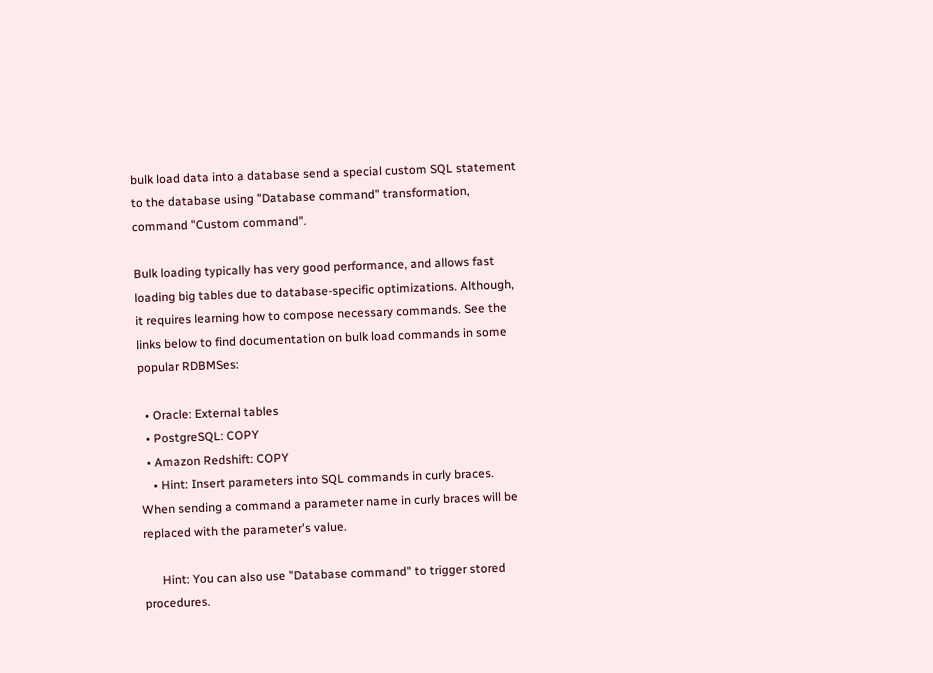bulk load data into a database send a special custom SQL statement to the database using "Database command" transformation, command "Custom command".

Bulk loading typically has very good performance, and allows fast loading big tables due to database-specific optimizations. Although, it requires learning how to compose necessary commands. See the links below to find documentation on bulk load commands in some popular RDBMSes:

  • Oracle: External tables
  • PostgreSQL: COPY
  • Amazon Redshift: COPY
    • Hint: Insert parameters into SQL commands in curly braces. When sending a command a parameter name in curly braces will be replaced with the parameter's value.

      Hint: You can also use "Database command" to trigger stored procedures.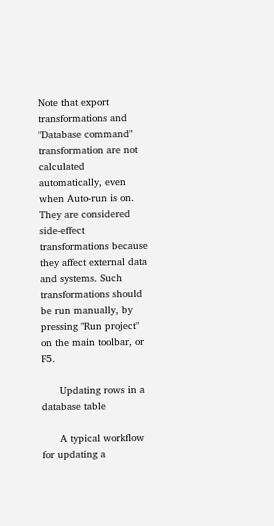Note that export transformations and "Database command" transformation are not calculated automatically, even when Auto-run is on. They are considered side-effect transformations because they affect external data and systems. Such transformations should be run manually, by pressing "Run project" on the main toolbar, or F5.

      Updating rows in a database table

      A typical workflow for updating a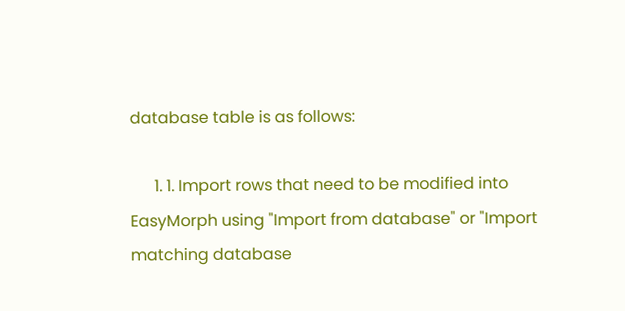database table is as follows:

      1. 1. Import rows that need to be modified into EasyMorph using "Import from database" or "Import matching database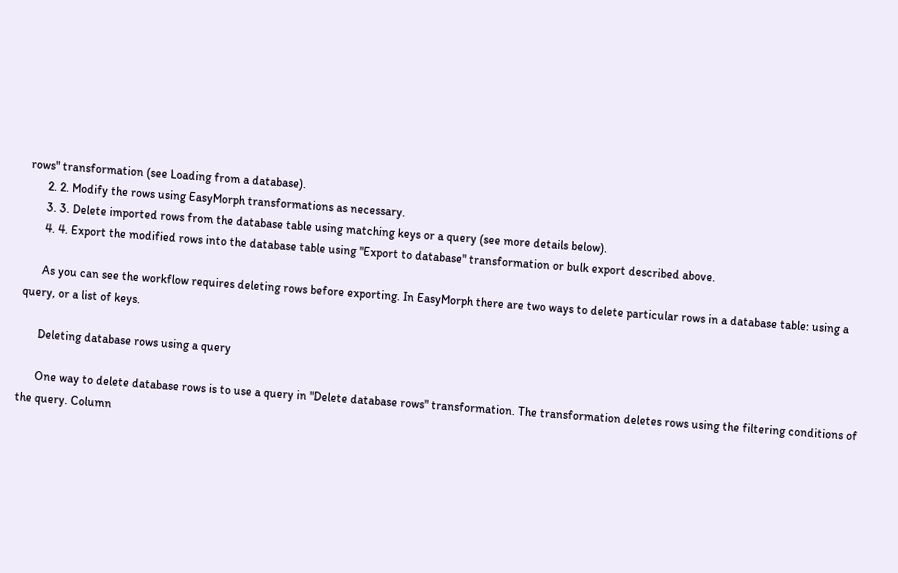rows" transformation (see Loading from a database).
      2. 2. Modify the rows using EasyMorph transformations as necessary.
      3. 3. Delete imported rows from the database table using matching keys or a query (see more details below).
      4. 4. Export the modified rows into the database table using "Export to database" transformation or bulk export described above.

      As you can see the workflow requires deleting rows before exporting. In EasyMorph there are two ways to delete particular rows in a database table: using a query, or a list of keys.

      Deleting database rows using a query

      One way to delete database rows is to use a query in "Delete database rows" transformation. The transformation deletes rows using the filtering conditions of the query. Column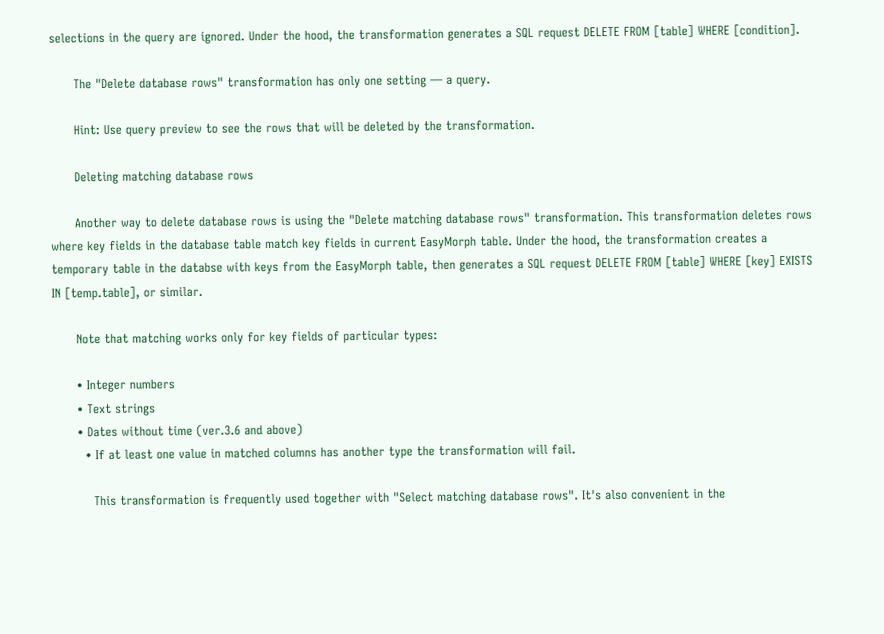selections in the query are ignored. Under the hood, the transformation generates a SQL request DELETE FROM [table] WHERE [condition].

      The "Delete database rows" transformation has only one setting — a query.

      Hint: Use query preview to see the rows that will be deleted by the transformation.

      Deleting matching database rows

      Another way to delete database rows is using the "Delete matching database rows" transformation. This transformation deletes rows where key fields in the database table match key fields in current EasyMorph table. Under the hood, the transformation creates a temporary table in the databse with keys from the EasyMorph table, then generates a SQL request DELETE FROM [table] WHERE [key] EXISTS IN [temp.table], or similar.

      Note that matching works only for key fields of particular types:

      • Integer numbers
      • Text strings
      • Dates without time (ver.3.6 and above)
        • If at least one value in matched columns has another type the transformation will fail.

          This transformation is frequently used together with "Select matching database rows". It's also convenient in the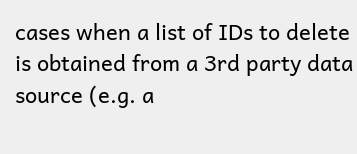cases when a list of IDs to delete is obtained from a 3rd party data source (e.g. a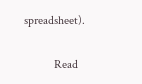spreadsheet).

          Read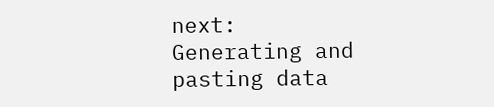next: Generating and pasting data